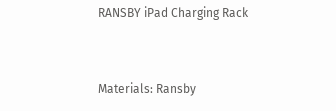RANSBY iPad Charging Rack


Materials: Ransby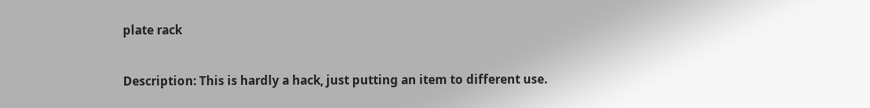plate rack

Description: This is hardly a hack, just putting an item to different use.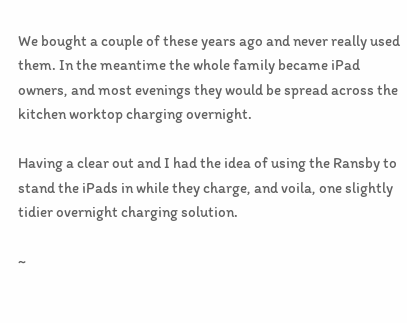We bought a couple of these years ago and never really used them. In the meantime the whole family became iPad owners, and most evenings they would be spread across the kitchen worktop charging overnight.

Having a clear out and I had the idea of using the Ransby to stand the iPads in while they charge, and voila, one slightly tidier overnight charging solution.

~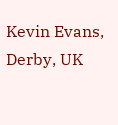Kevin Evans, Derby, UK